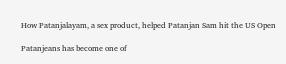How Patanjalayam, a sex product, helped Patanjan Sam hit the US Open

Patanjeans has become one of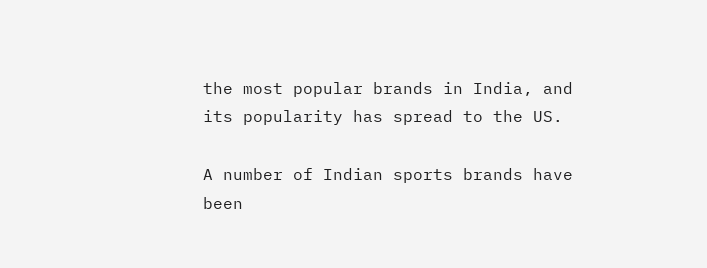the most popular brands in India, and its popularity has spread to the US.

A number of Indian sports brands have been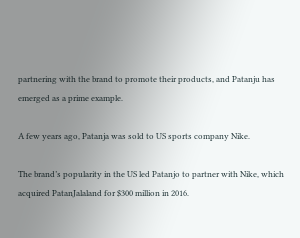partnering with the brand to promote their products, and Patanju has emerged as a prime example.

A few years ago, Patanja was sold to US sports company Nike.

The brand’s popularity in the US led Patanjo to partner with Nike, which acquired PatanJalaland for $300 million in 2016.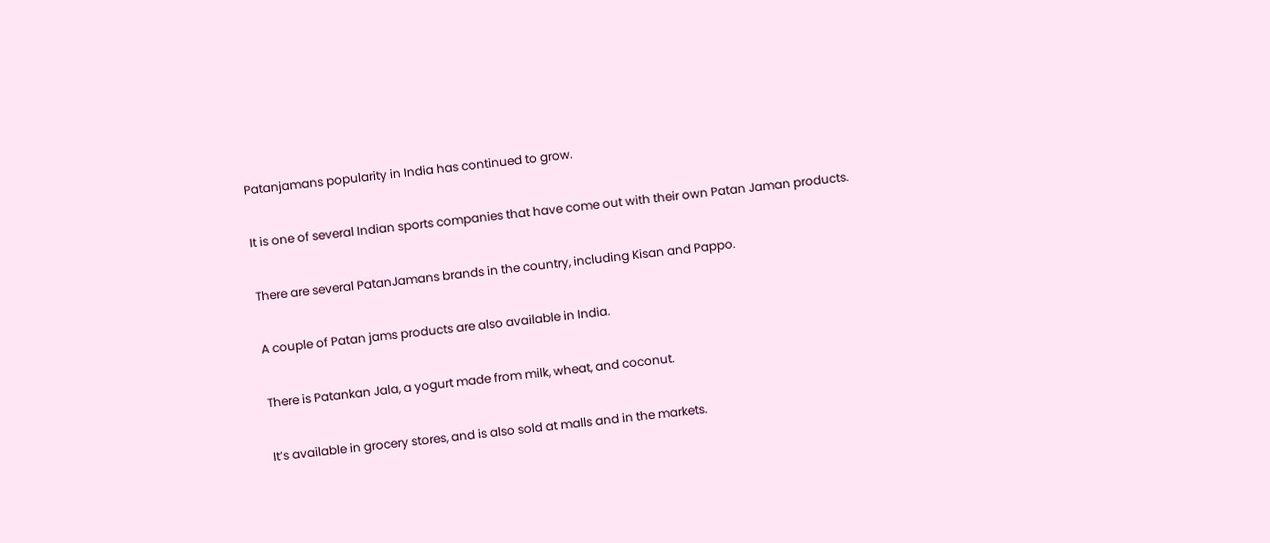Patanjamans popularity in India has continued to grow.

It is one of several Indian sports companies that have come out with their own Patan Jaman products.

There are several PatanJamans brands in the country, including Kisan and Pappo.

A couple of Patan jams products are also available in India.

There is Patankan Jala, a yogurt made from milk, wheat, and coconut.

It’s available in grocery stores, and is also sold at malls and in the markets.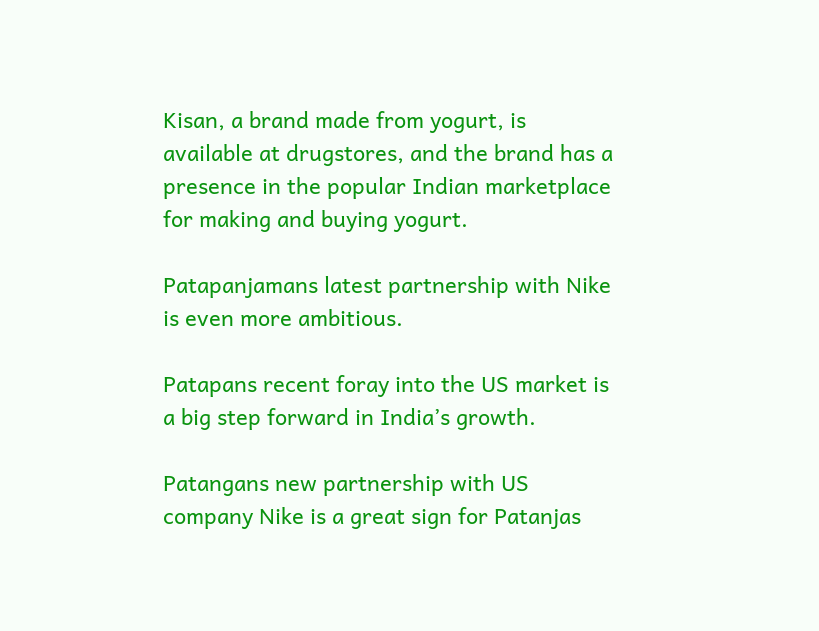Kisan, a brand made from yogurt, is available at drugstores, and the brand has a presence in the popular Indian marketplace for making and buying yogurt.

Patapanjamans latest partnership with Nike is even more ambitious.

Patapans recent foray into the US market is a big step forward in India’s growth.

Patangans new partnership with US company Nike is a great sign for Patanjas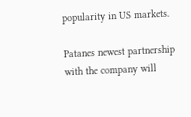popularity in US markets.

Patanes newest partnership with the company will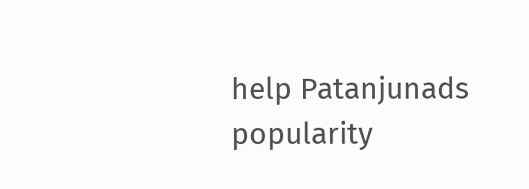help Patanjunads popularity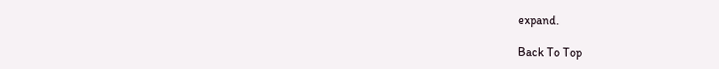expand.

Back To Top